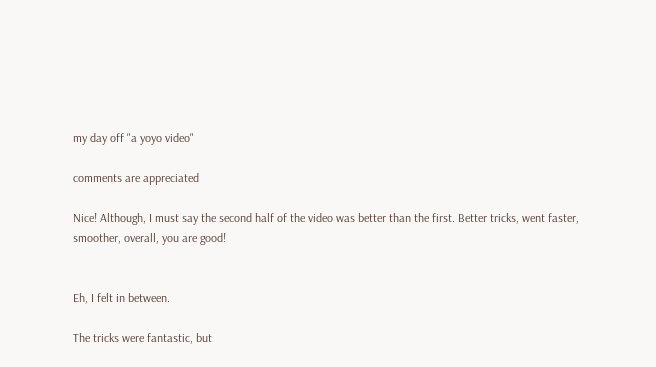my day off "a yoyo video"

comments are appreciated

Nice! Although, I must say the second half of the video was better than the first. Better tricks, went faster, smoother, overall, you are good!


Eh, I felt in between.

The tricks were fantastic, but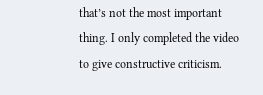that’s not the most important thing. I only completed the video to give constructive criticism.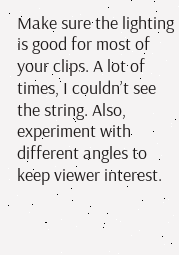Make sure the lighting is good for most of your clips. A lot of times, I couldn’t see the string. Also, experiment with different angles to keep viewer interest.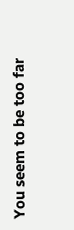You seem to be too far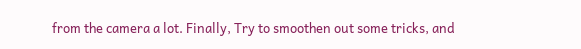from the camera a lot. Finally, Try to smoothen out some tricks, and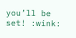you’ll be set! :wink: